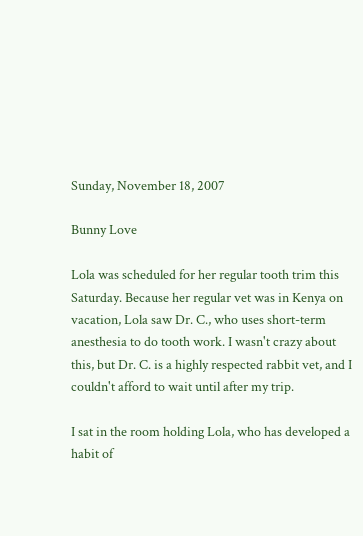Sunday, November 18, 2007

Bunny Love

Lola was scheduled for her regular tooth trim this Saturday. Because her regular vet was in Kenya on vacation, Lola saw Dr. C., who uses short-term anesthesia to do tooth work. I wasn't crazy about this, but Dr. C. is a highly respected rabbit vet, and I couldn't afford to wait until after my trip.

I sat in the room holding Lola, who has developed a habit of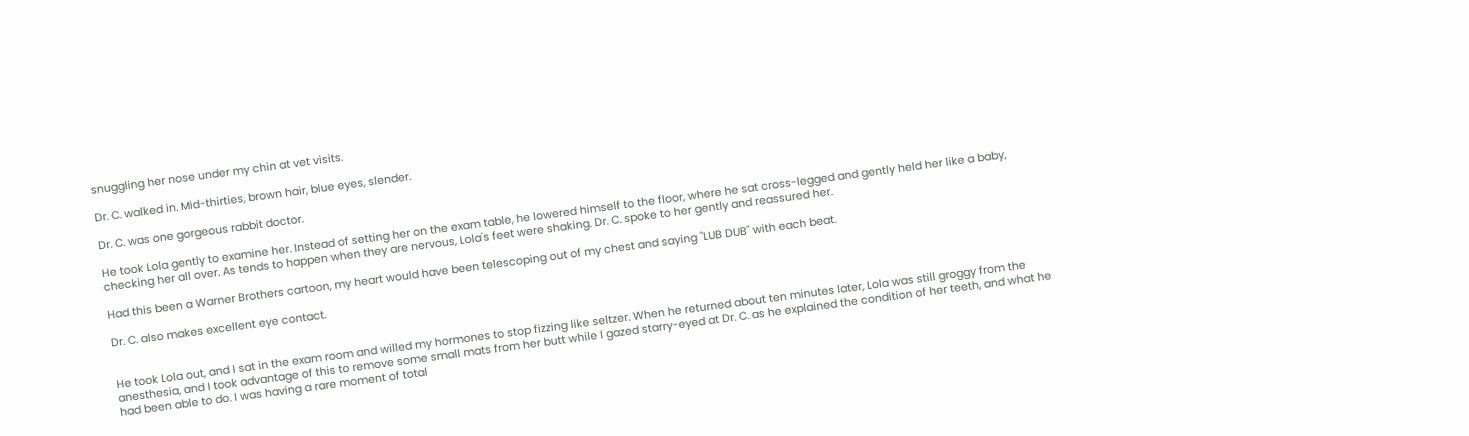snuggling her nose under my chin at vet visits.

Dr. C. walked in. Mid-thirties, brown hair, blue eyes, slender.

Dr. C. was one gorgeous rabbit doctor.

He took Lola gently to examine her. Instead of setting her on the exam table, he lowered himself to the floor, where he sat cross-legged and gently held her like a baby, checking her all over. As tends to happen when they are nervous, Lola's feet were shaking. Dr. C. spoke to her gently and reassured her.

Had this been a Warner Brothers cartoon, my heart would have been telescoping out of my chest and saying "LUB DUB" with each beat.

Dr. C. also makes excellent eye contact.


He took Lola out, and I sat in the exam room and willed my hormones to stop fizzing like seltzer. When he returned about ten minutes later, Lola was still groggy from the anesthesia, and I took advantage of this to remove some small mats from her butt while I gazed starry-eyed at Dr. C. as he explained the condition of her teeth, and what he had been able to do. I was having a rare moment of total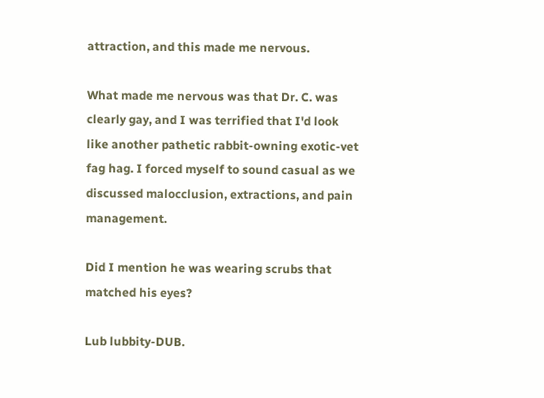attraction, and this made me nervous.

What made me nervous was that Dr. C. was clearly gay, and I was terrified that I'd look like another pathetic rabbit-owning exotic-vet fag hag. I forced myself to sound casual as we discussed malocclusion, extractions, and pain management.

Did I mention he was wearing scrubs that matched his eyes?

Lub lubbity-DUB.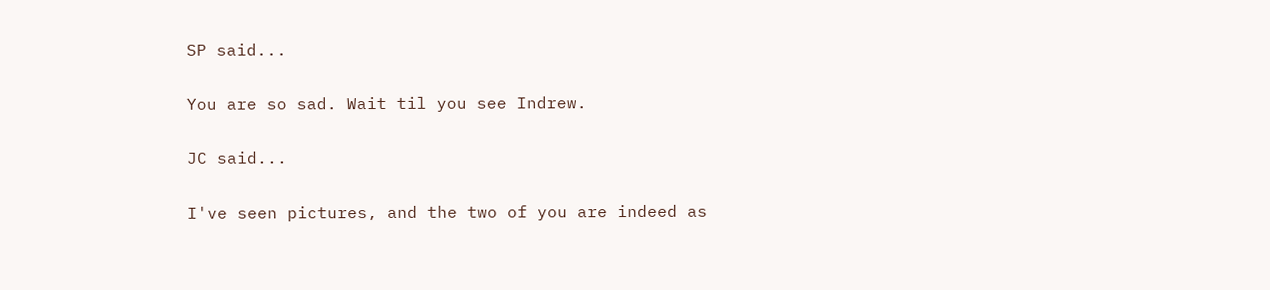SP said...

You are so sad. Wait til you see Indrew.

JC said...

I've seen pictures, and the two of you are indeed as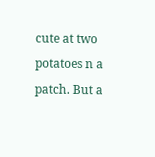cute at two potatoes n a patch. But a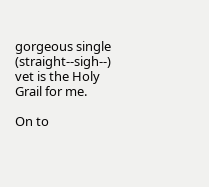gorgeous single (straight--sigh--) vet is the Holy Grail for me.

On to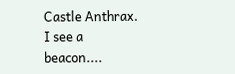Castle Anthrax. I see a beacon....